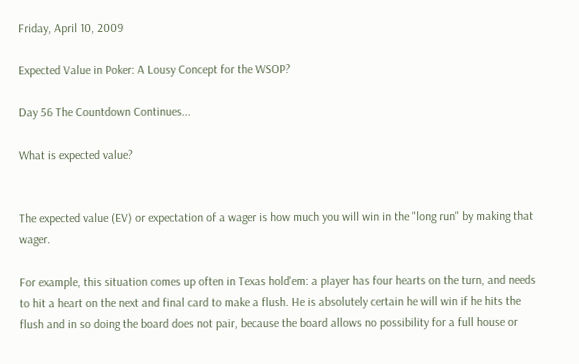Friday, April 10, 2009

Expected Value in Poker: A Lousy Concept for the WSOP?

Day 56 The Countdown Continues...

What is expected value?


The expected value (EV) or expectation of a wager is how much you will win in the "long run" by making that wager.

For example, this situation comes up often in Texas hold'em: a player has four hearts on the turn, and needs to hit a heart on the next and final card to make a flush. He is absolutely certain he will win if he hits the flush and in so doing the board does not pair, because the board allows no possibility for a full house or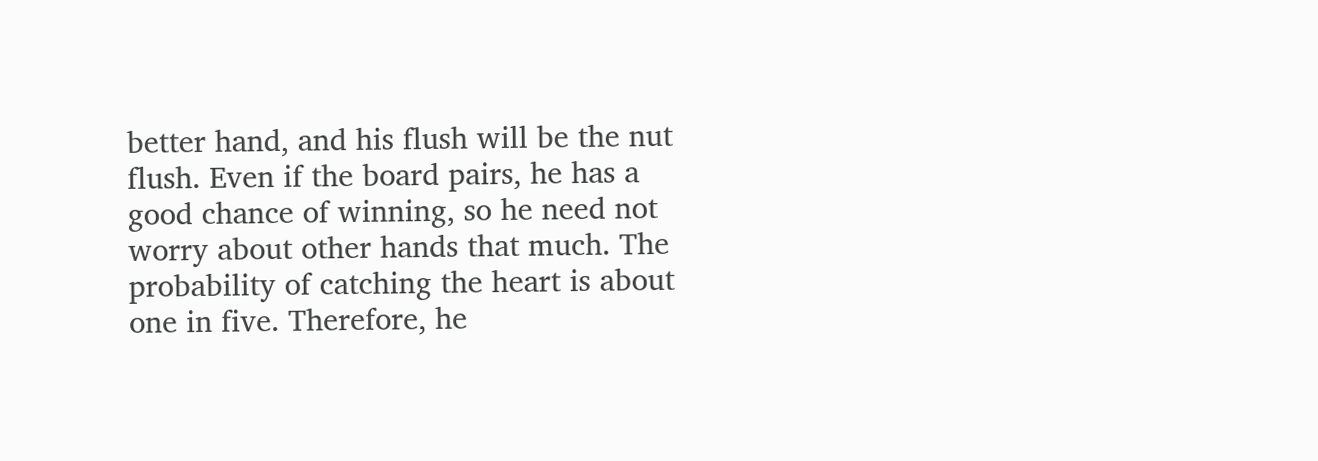better hand, and his flush will be the nut flush. Even if the board pairs, he has a good chance of winning, so he need not worry about other hands that much. The probability of catching the heart is about one in five. Therefore, he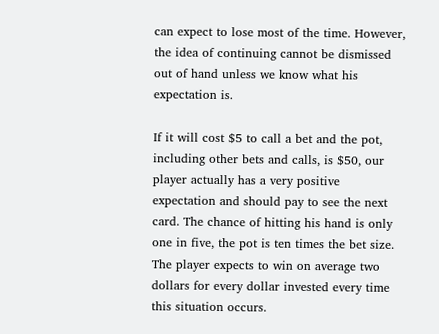can expect to lose most of the time. However, the idea of continuing cannot be dismissed out of hand unless we know what his expectation is.

If it will cost $5 to call a bet and the pot, including other bets and calls, is $50, our player actually has a very positive expectation and should pay to see the next card. The chance of hitting his hand is only one in five, the pot is ten times the bet size. The player expects to win on average two dollars for every dollar invested every time this situation occurs.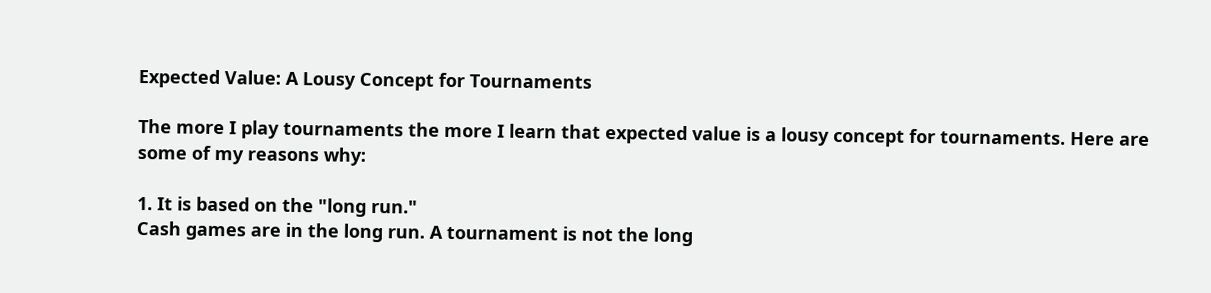Expected Value: A Lousy Concept for Tournaments

The more I play tournaments the more I learn that expected value is a lousy concept for tournaments. Here are some of my reasons why:

1. It is based on the "long run."
Cash games are in the long run. A tournament is not the long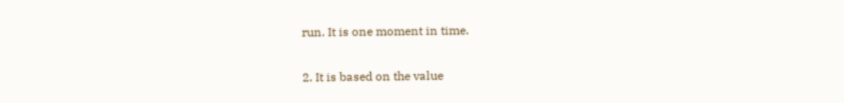run. It is one moment in time.

2. It is based on the value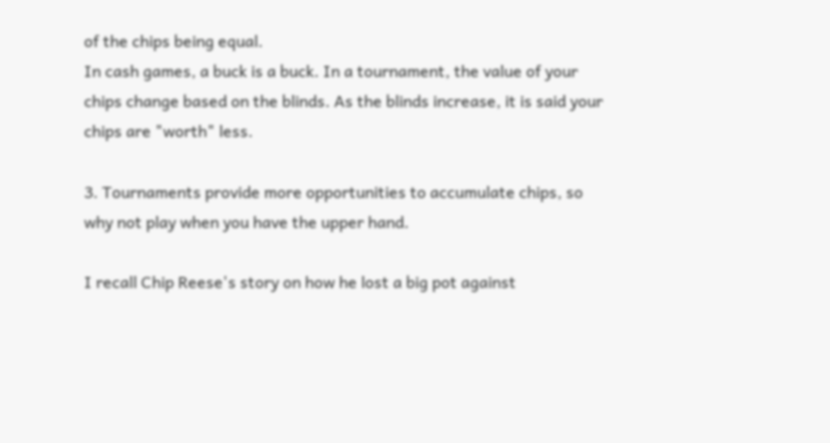of the chips being equal.
In cash games, a buck is a buck. In a tournament, the value of your chips change based on the blinds. As the blinds increase, it is said your chips are "worth" less.

3. Tournaments provide more opportunities to accumulate chips, so why not play when you have the upper hand.

I recall Chip Reese's story on how he lost a big pot against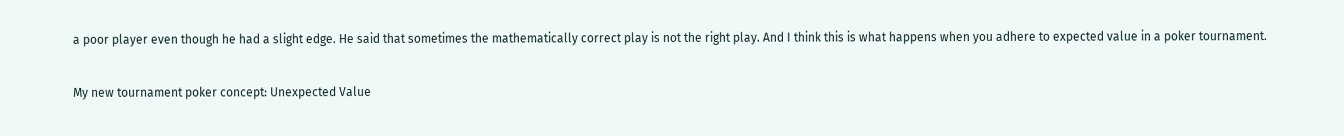a poor player even though he had a slight edge. He said that sometimes the mathematically correct play is not the right play. And I think this is what happens when you adhere to expected value in a poker tournament.

My new tournament poker concept: Unexpected Value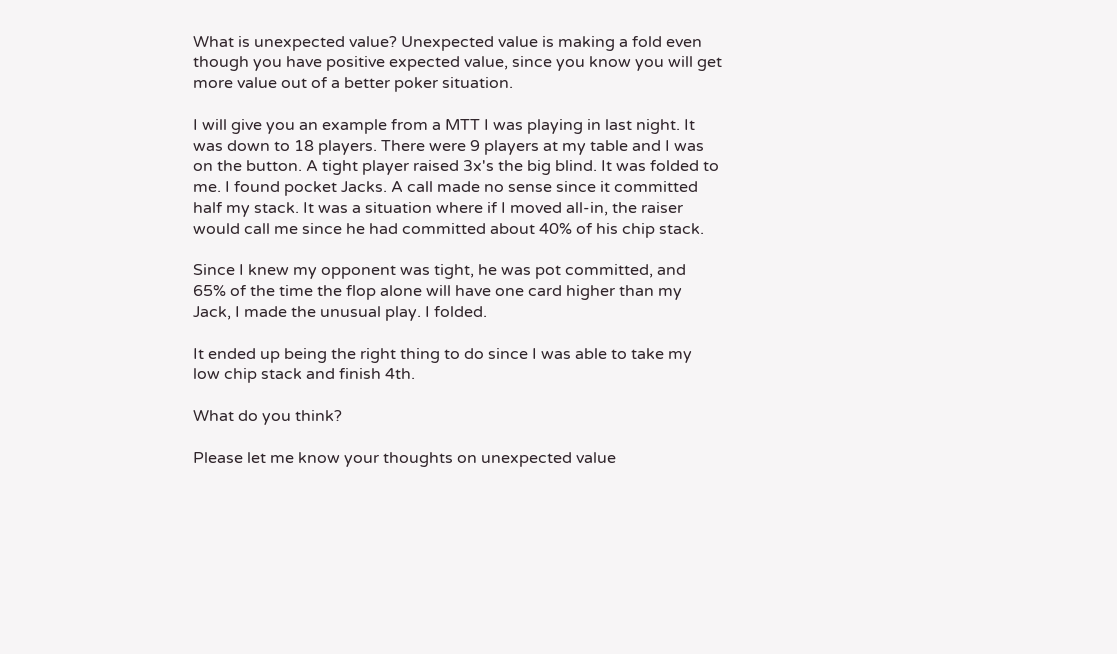What is unexpected value? Unexpected value is making a fold even though you have positive expected value, since you know you will get more value out of a better poker situation.

I will give you an example from a MTT I was playing in last night. It was down to 18 players. There were 9 players at my table and I was on the button. A tight player raised 3x's the big blind. It was folded to me. I found pocket Jacks. A call made no sense since it committed half my stack. It was a situation where if I moved all-in, the raiser would call me since he had committed about 40% of his chip stack.

Since I knew my opponent was tight, he was pot committed, and 65% of the time the flop alone will have one card higher than my Jack, I made the unusual play. I folded.

It ended up being the right thing to do since I was able to take my low chip stack and finish 4th.

What do you think?

Please let me know your thoughts on unexpected value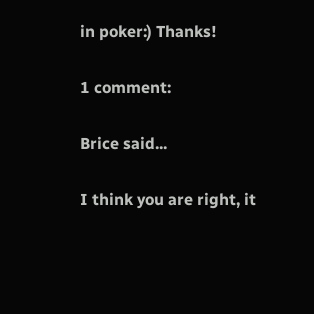in poker:) Thanks!

1 comment:

Brice said...

I think you are right, it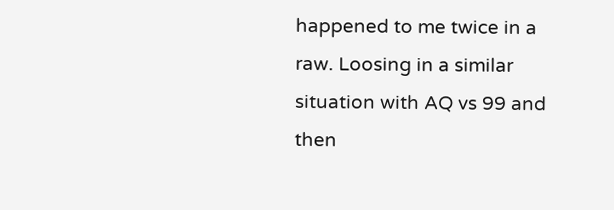happened to me twice in a raw. Loosing in a similar situation with AQ vs 99 and then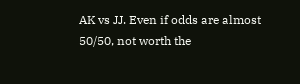AK vs JJ. Even if odds are almost 50/50, not worth the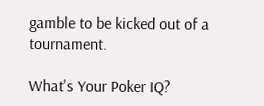gamble to be kicked out of a tournament.

What's Your Poker IQ?